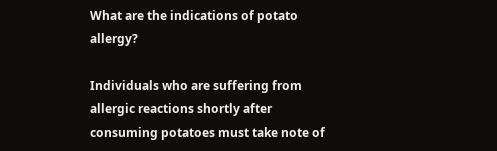What are the indications of potato allergy?

Individuals who are suffering from allergic reactions shortly after consuming potatoes must take note of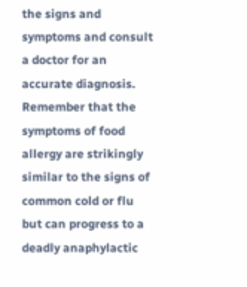the signs and symptoms and consult a doctor for an accurate diagnosis. Remember that the symptoms of food allergy are strikingly similar to the signs of common cold or flu but can progress to a deadly anaphylactic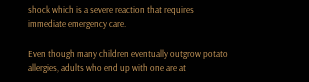shock which is a severe reaction that requires immediate emergency care.

Even though many children eventually outgrow potato allergies, adults who end up with one are at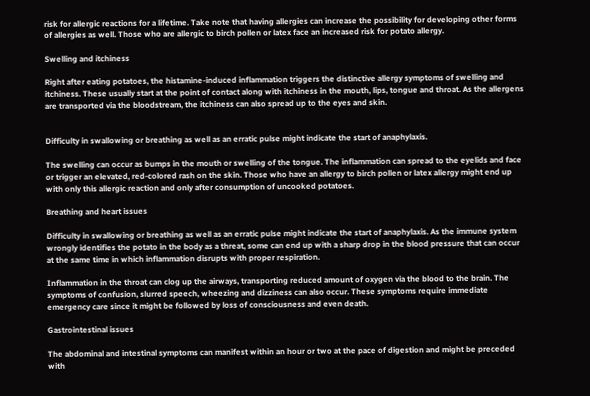risk for allergic reactions for a lifetime. Take note that having allergies can increase the possibility for developing other forms of allergies as well. Those who are allergic to birch pollen or latex face an increased risk for potato allergy.

Swelling and itchiness

Right after eating potatoes, the histamine-induced inflammation triggers the distinctive allergy symptoms of swelling and itchiness. These usually start at the point of contact along with itchiness in the mouth, lips, tongue and throat. As the allergens are transported via the bloodstream, the itchiness can also spread up to the eyes and skin.


Difficulty in swallowing or breathing as well as an erratic pulse might indicate the start of anaphylaxis.

The swelling can occur as bumps in the mouth or swelling of the tongue. The inflammation can spread to the eyelids and face or trigger an elevated, red-colored rash on the skin. Those who have an allergy to birch pollen or latex allergy might end up with only this allergic reaction and only after consumption of uncooked potatoes.

Breathing and heart issues

Difficulty in swallowing or breathing as well as an erratic pulse might indicate the start of anaphylaxis. As the immune system wrongly identifies the potato in the body as a threat, some can end up with a sharp drop in the blood pressure that can occur at the same time in which inflammation disrupts with proper respiration.

Inflammation in the throat can clog up the airways, transporting reduced amount of oxygen via the blood to the brain. The symptoms of confusion, slurred speech, wheezing and dizziness can also occur. These symptoms require immediate emergency care since it might be followed by loss of consciousness and even death.

Gastrointestinal issues

The abdominal and intestinal symptoms can manifest within an hour or two at the pace of digestion and might be preceded with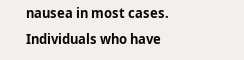nausea in most cases. Individuals who have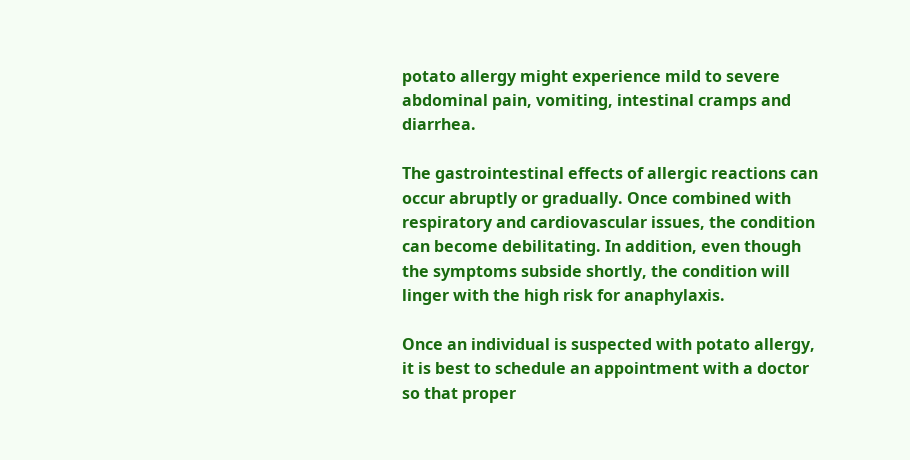potato allergy might experience mild to severe abdominal pain, vomiting, intestinal cramps and diarrhea.

The gastrointestinal effects of allergic reactions can occur abruptly or gradually. Once combined with respiratory and cardiovascular issues, the condition can become debilitating. In addition, even though the symptoms subside shortly, the condition will linger with the high risk for anaphylaxis.

Once an individual is suspected with potato allergy, it is best to schedule an appointment with a doctor so that proper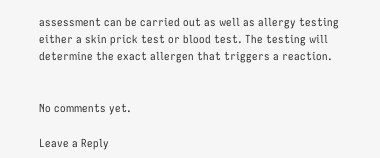assessment can be carried out as well as allergy testing either a skin prick test or blood test. The testing will determine the exact allergen that triggers a reaction.


No comments yet.

Leave a Reply